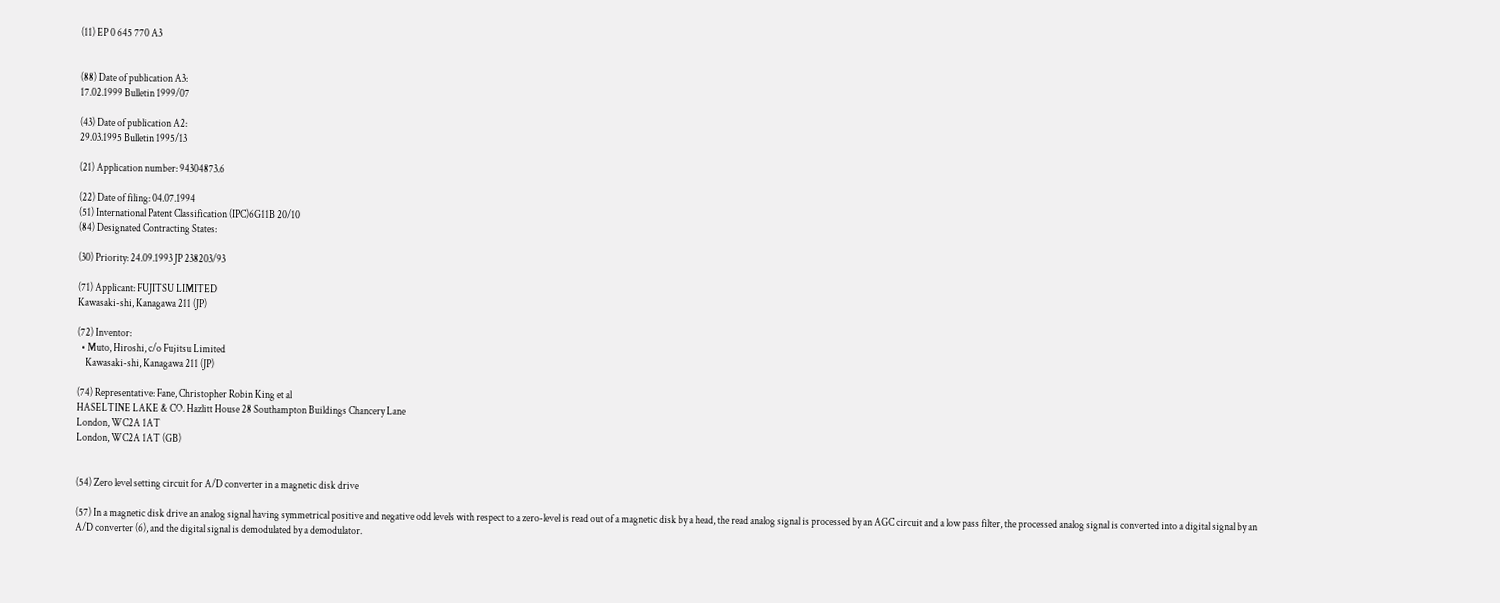(11) EP 0 645 770 A3


(88) Date of publication A3:
17.02.1999 Bulletin 1999/07

(43) Date of publication A2:
29.03.1995 Bulletin 1995/13

(21) Application number: 94304873.6

(22) Date of filing: 04.07.1994
(51) International Patent Classification (IPC)6G11B 20/10
(84) Designated Contracting States:

(30) Priority: 24.09.1993 JP 238203/93

(71) Applicant: FUJITSU LIMITED
Kawasaki-shi, Kanagawa 211 (JP)

(72) Inventor:
  • Muto, Hiroshi, c/o Fujitsu Limited
    Kawasaki-shi, Kanagawa 211 (JP)

(74) Representative: Fane, Christopher Robin King et al
HASELTINE LAKE & CO. Hazlitt House 28 Southampton Buildings Chancery Lane
London, WC2A 1AT
London, WC2A 1AT (GB)


(54) Zero level setting circuit for A/D converter in a magnetic disk drive

(57) In a magnetic disk drive an analog signal having symmetrical positive and negative odd levels with respect to a zero-level is read out of a magnetic disk by a head, the read analog signal is processed by an AGC circuit and a low pass filter, the processed analog signal is converted into a digital signal by an A/D converter (6), and the digital signal is demodulated by a demodulator.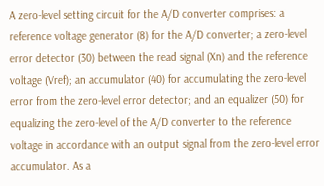A zero-level setting circuit for the A/D converter comprises: a reference voltage generator (8) for the A/D converter; a zero-level error detector (30) between the read signal (Xn) and the reference voltage (Vref); an accumulator (40) for accumulating the zero-level error from the zero-level error detector; and an equalizer (50) for equalizing the zero-level of the A/D converter to the reference voltage in accordance with an output signal from the zero-level error accumulator. As a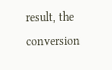result, the conversion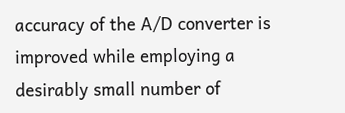accuracy of the A/D converter is improved while employing a desirably small number of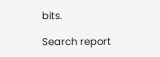bits.

Search report